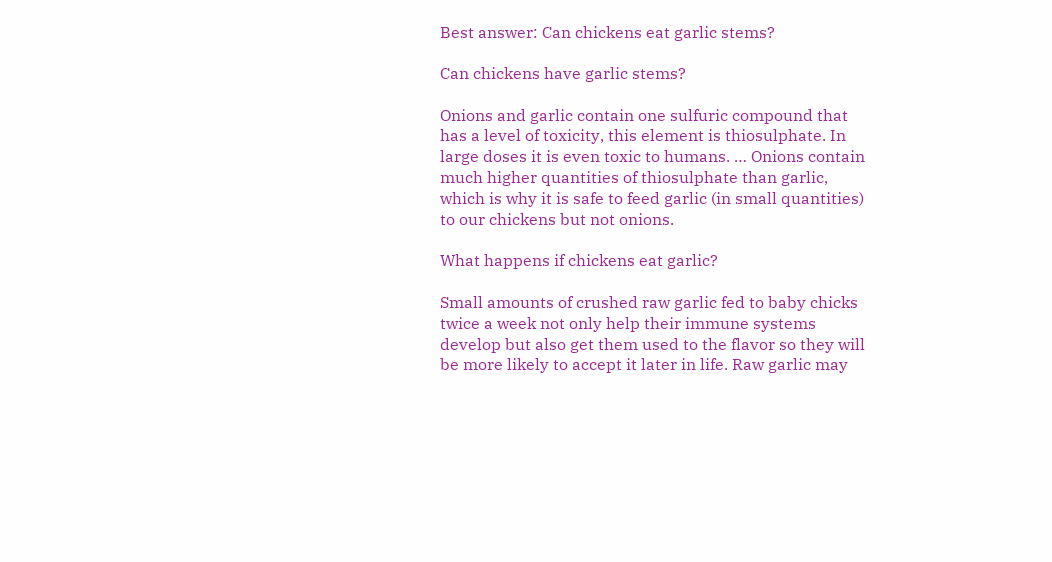Best answer: Can chickens eat garlic stems?

Can chickens have garlic stems?

Onions and garlic contain one sulfuric compound that has a level of toxicity, this element is thiosulphate. In large doses it is even toxic to humans. … Onions contain much higher quantities of thiosulphate than garlic, which is why it is safe to feed garlic (in small quantities) to our chickens but not onions.

What happens if chickens eat garlic?

Small amounts of crushed raw garlic fed to baby chicks twice a week not only help their immune systems develop but also get them used to the flavor so they will be more likely to accept it later in life. Raw garlic may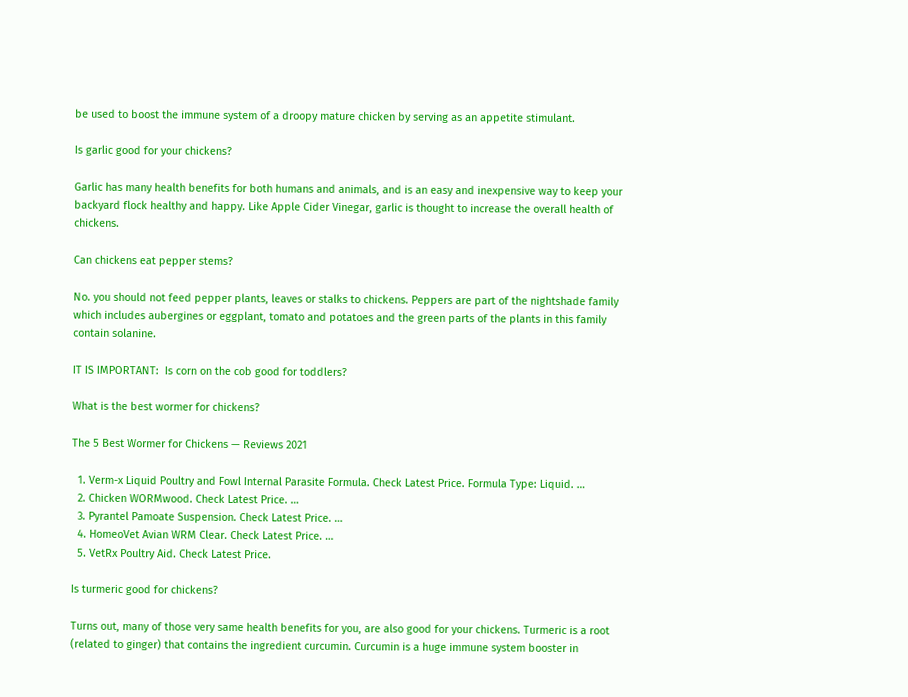be used to boost the immune system of a droopy mature chicken by serving as an appetite stimulant.

Is garlic good for your chickens?

Garlic has many health benefits for both humans and animals, and is an easy and inexpensive way to keep your backyard flock healthy and happy. Like Apple Cider Vinegar, garlic is thought to increase the overall health of chickens.

Can chickens eat pepper stems?

No. you should not feed pepper plants, leaves or stalks to chickens. Peppers are part of the nightshade family which includes aubergines or eggplant, tomato and potatoes and the green parts of the plants in this family contain solanine.

IT IS IMPORTANT:  Is corn on the cob good for toddlers?

What is the best wormer for chickens?

The 5 Best Wormer for Chickens — Reviews 2021

  1. Verm-x Liquid Poultry and Fowl Internal Parasite Formula. Check Latest Price. Formula Type: Liquid. …
  2. Chicken WORMwood. Check Latest Price. …
  3. Pyrantel Pamoate Suspension. Check Latest Price. …
  4. HomeoVet Avian WRM Clear. Check Latest Price. …
  5. VetRx Poultry Aid. Check Latest Price.

Is turmeric good for chickens?

Turns out, many of those very same health benefits for you, are also good for your chickens. Turmeric is a root (related to ginger) that contains the ingredient curcumin. Curcumin is a huge immune system booster in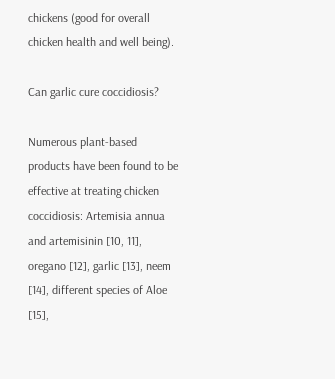chickens (good for overall chicken health and well being).

Can garlic cure coccidiosis?

Numerous plant-based products have been found to be effective at treating chicken coccidiosis: Artemisia annua and artemisinin [10, 11], oregano [12], garlic [13], neem [14], different species of Aloe [15],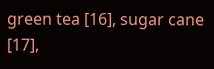green tea [16], sugar cane [17],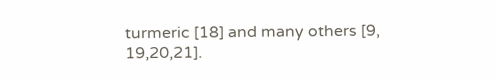turmeric [18] and many others [9, 19,20,21].